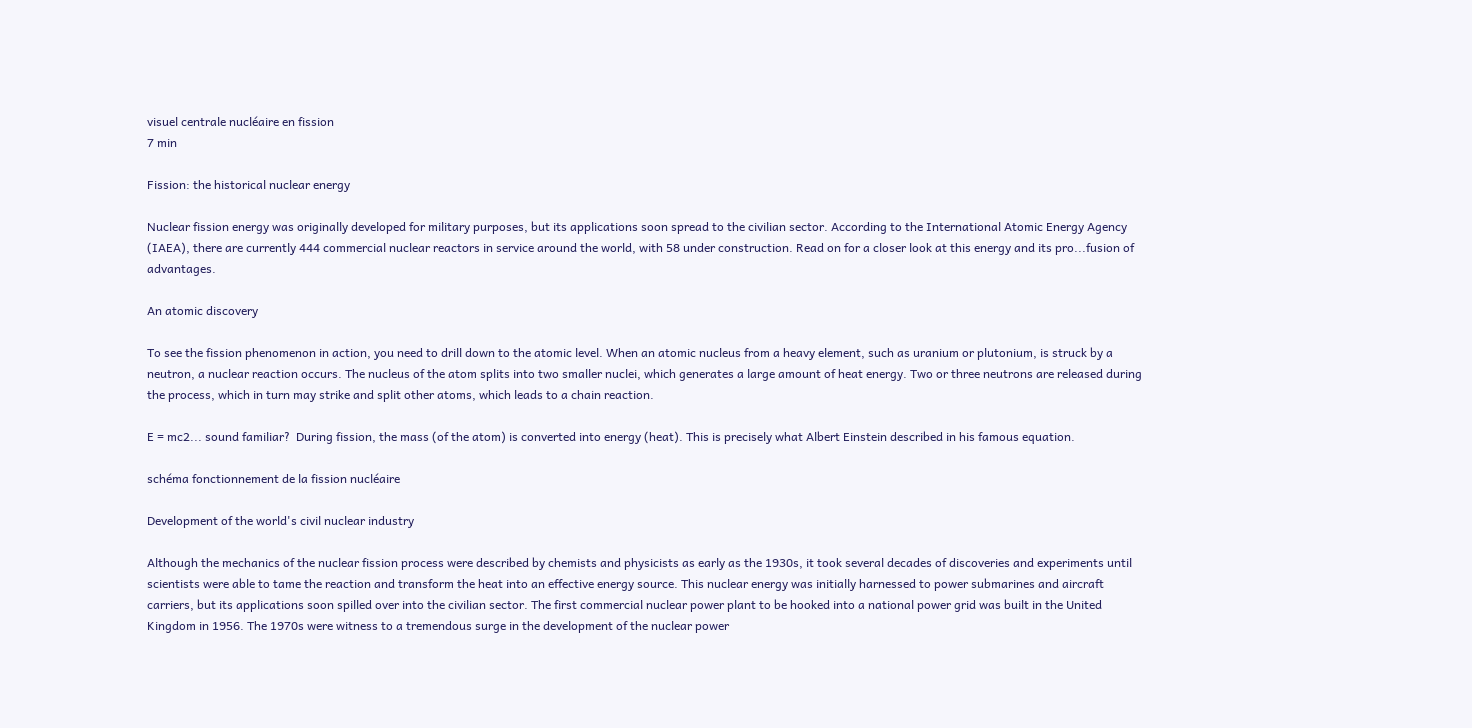visuel centrale nucléaire en fission
7 min

Fission: the historical nuclear energy

Nuclear fission energy was originally developed for military purposes, but its applications soon spread to the civilian sector. According to the International Atomic Energy Agency (IAEA), there are currently 444 commercial nuclear reactors in service around the world, with 58 under construction. Read on for a closer look at this energy and its pro...fusion of advantages.

An atomic discovery

To see the fission phenomenon in action, you need to drill down to the atomic level. When an atomic nucleus from a heavy element, such as uranium or plutonium, is struck by a neutron, a nuclear reaction occurs. The nucleus of the atom splits into two smaller nuclei, which generates a large amount of heat energy. Two or three neutrons are released during the process, which in turn may strike and split other atoms, which leads to a chain reaction.

E = mc2... sound familiar?  During fission, the mass (of the atom) is converted into energy (heat). This is precisely what Albert Einstein described in his famous equation.

schéma fonctionnement de la fission nucléaire

Development of the world's civil nuclear industry

Although the mechanics of the nuclear fission process were described by chemists and physicists as early as the 1930s, it took several decades of discoveries and experiments until scientists were able to tame the reaction and transform the heat into an effective energy source. This nuclear energy was initially harnessed to power submarines and aircraft carriers, but its applications soon spilled over into the civilian sector. The first commercial nuclear power plant to be hooked into a national power grid was built in the United Kingdom in 1956. The 1970s were witness to a tremendous surge in the development of the nuclear power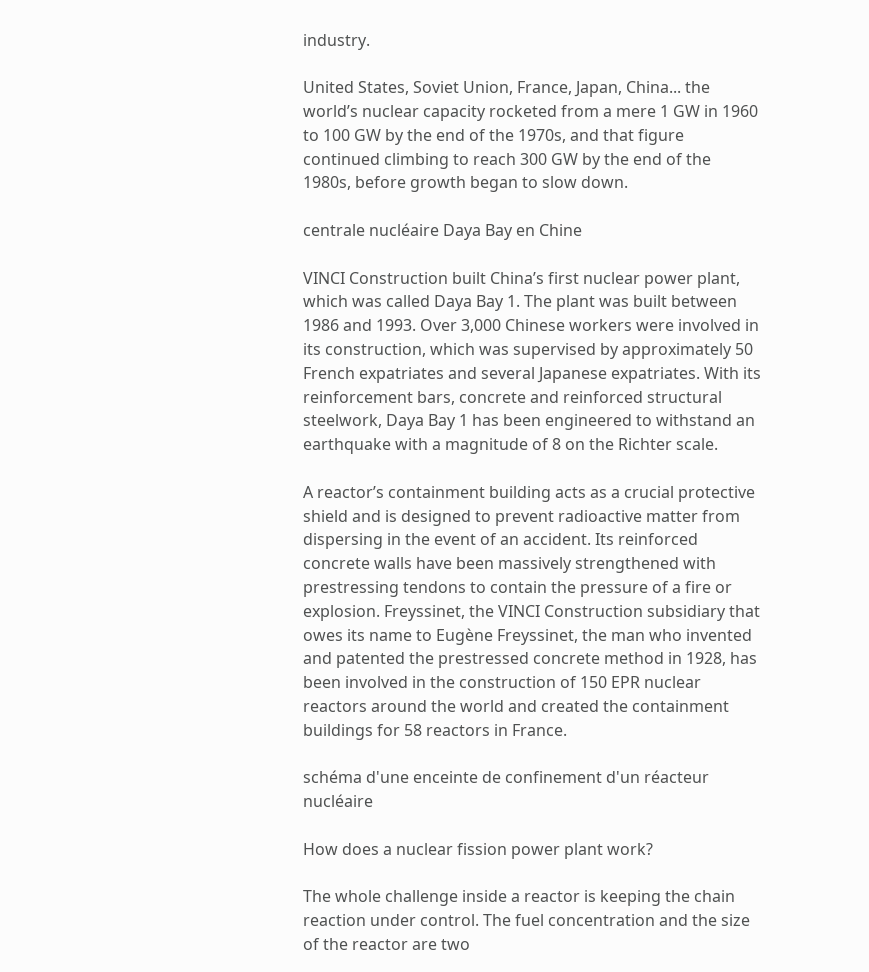industry.

United States, Soviet Union, France, Japan, China... the world’s nuclear capacity rocketed from a mere 1 GW in 1960 to 100 GW by the end of the 1970s, and that figure continued climbing to reach 300 GW by the end of the 1980s, before growth began to slow down.

centrale nucléaire Daya Bay en Chine

VINCI Construction built China’s first nuclear power plant, which was called Daya Bay 1. The plant was built between 1986 and 1993. Over 3,000 Chinese workers were involved in its construction, which was supervised by approximately 50 French expatriates and several Japanese expatriates. With its reinforcement bars, concrete and reinforced structural steelwork, Daya Bay 1 has been engineered to withstand an earthquake with a magnitude of 8 on the Richter scale.

A reactor’s containment building acts as a crucial protective shield and is designed to prevent radioactive matter from dispersing in the event of an accident. Its reinforced concrete walls have been massively strengthened with prestressing tendons to contain the pressure of a fire or explosion. Freyssinet, the VINCI Construction subsidiary that owes its name to Eugène Freyssinet, the man who invented and patented the prestressed concrete method in 1928, has been involved in the construction of 150 EPR nuclear reactors around the world and created the containment buildings for 58 reactors in France.

schéma d'une enceinte de confinement d'un réacteur nucléaire

How does a nuclear fission power plant work?

The whole challenge inside a reactor is keeping the chain reaction under control. The fuel concentration and the size of the reactor are two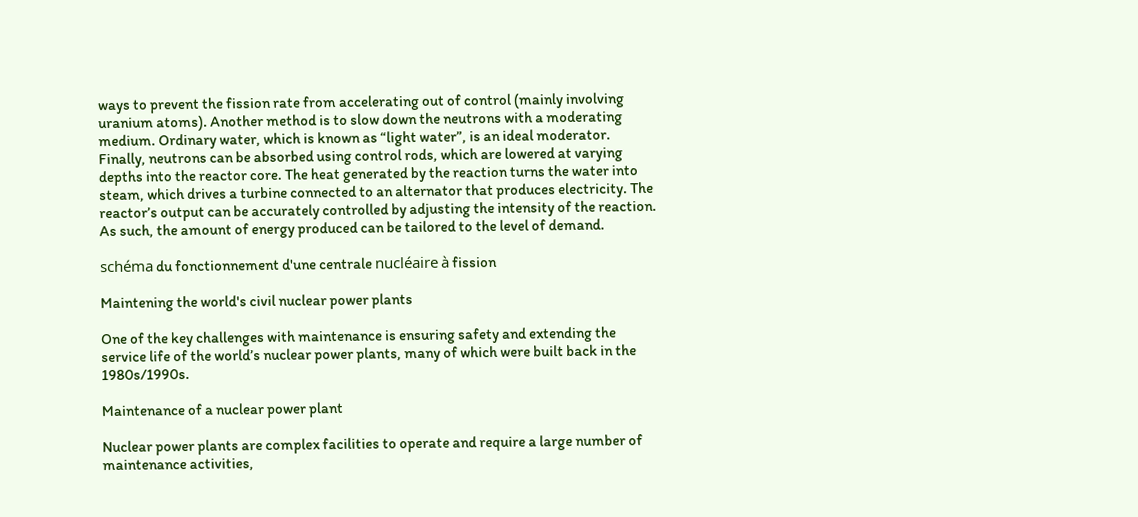ways to prevent the fission rate from accelerating out of control (mainly involving uranium atoms). Another method is to slow down the neutrons with a moderating medium. Ordinary water, which is known as “light water”, is an ideal moderator. Finally, neutrons can be absorbed using control rods, which are lowered at varying depths into the reactor core. The heat generated by the reaction turns the water into steam, which drives a turbine connected to an alternator that produces electricity. The reactor’s output can be accurately controlled by adjusting the intensity of the reaction. As such, the amount of energy produced can be tailored to the level of demand.

schéma du fonctionnement d'une centrale nucléaire à fission

Maintening the world's civil nuclear power plants

One of the key challenges with maintenance is ensuring safety and extending the service life of the world’s nuclear power plants, many of which were built back in the 1980s/1990s.

Maintenance of a nuclear power plant

Nuclear power plants are complex facilities to operate and require a large number of maintenance activities,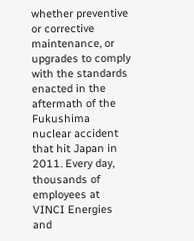whether preventive or corrective maintenance, or upgrades to comply with the standards enacted in the aftermath of the Fukushima nuclear accident that hit Japan in 2011. Every day, thousands of employees at VINCI Energies and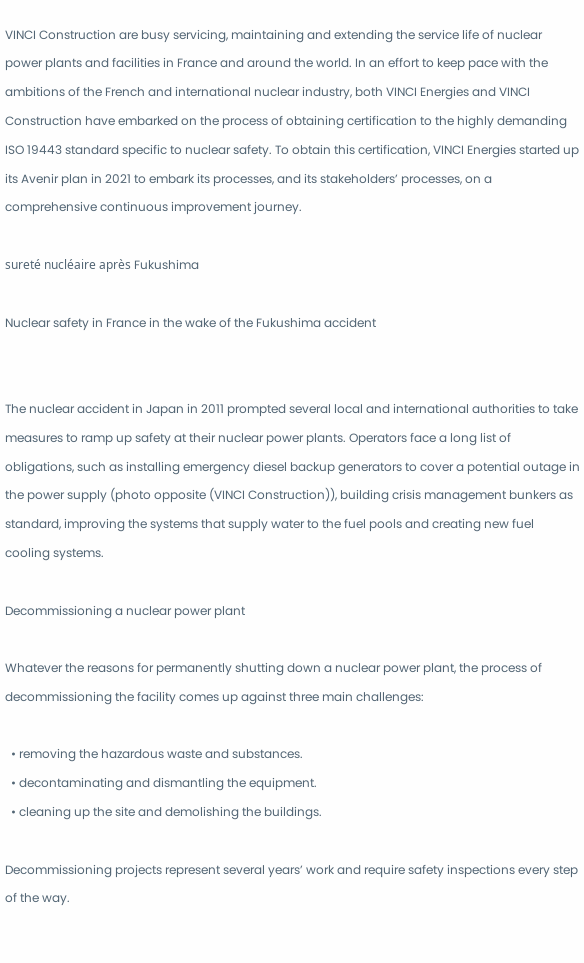VINCI Construction are busy servicing, maintaining and extending the service life of nuclear power plants and facilities in France and around the world. In an effort to keep pace with the ambitions of the French and international nuclear industry, both VINCI Energies and VINCI Construction have embarked on the process of obtaining certification to the highly demanding ISO 19443 standard specific to nuclear safety. To obtain this certification, VINCI Energies started up its Avenir plan in 2021 to embark its processes, and its stakeholders’ processes, on a comprehensive continuous improvement journey.

sureté nucléaire après Fukushima

Nuclear safety in France in the wake of the Fukushima accident


The nuclear accident in Japan in 2011 prompted several local and international authorities to take measures to ramp up safety at their nuclear power plants. Operators face a long list of obligations, such as installing emergency diesel backup generators to cover a potential outage in the power supply (photo opposite (VINCI Construction)), building crisis management bunkers as standard, improving the systems that supply water to the fuel pools and creating new fuel cooling systems.

Decommissioning a nuclear power plant

Whatever the reasons for permanently shutting down a nuclear power plant, the process of decommissioning the facility comes up against three main challenges:

  • removing the hazardous waste and substances.
  • decontaminating and dismantling the equipment.
  • cleaning up the site and demolishing the buildings.

Decommissioning projects represent several years’ work and require safety inspections every step of the way.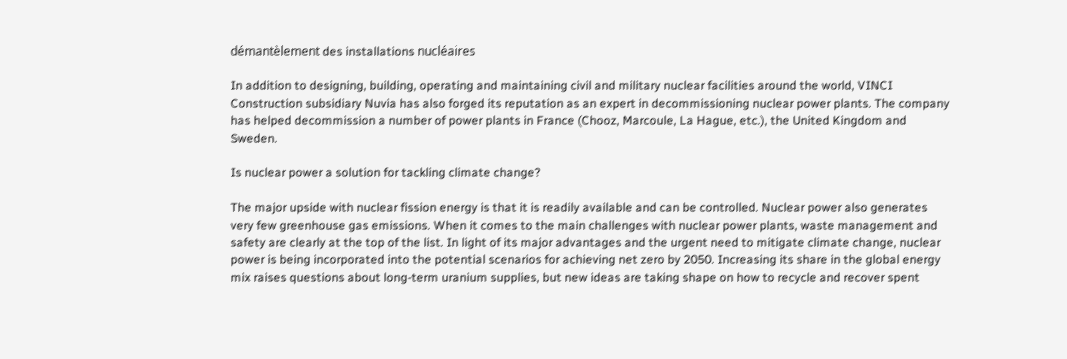démantèlement des installations nucléaires

In addition to designing, building, operating and maintaining civil and military nuclear facilities around the world, VINCI Construction subsidiary Nuvia has also forged its reputation as an expert in decommissioning nuclear power plants. The company has helped decommission a number of power plants in France (Chooz, Marcoule, La Hague, etc.), the United Kingdom and Sweden.

Is nuclear power a solution for tackling climate change?

The major upside with nuclear fission energy is that it is readily available and can be controlled. Nuclear power also generates very few greenhouse gas emissions. When it comes to the main challenges with nuclear power plants, waste management and safety are clearly at the top of the list. In light of its major advantages and the urgent need to mitigate climate change, nuclear power is being incorporated into the potential scenarios for achieving net zero by 2050. Increasing its share in the global energy mix raises questions about long-term uranium supplies, but new ideas are taking shape on how to recycle and recover spent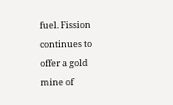fuel. Fission continues to offer a gold mine of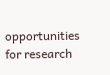opportunities for research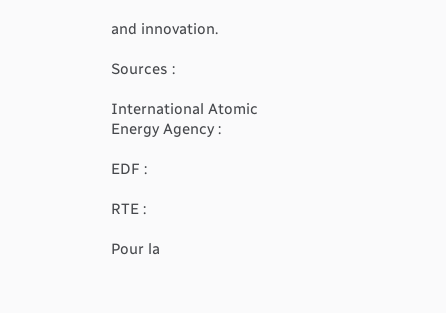and innovation.

Sources :

International Atomic Energy Agency :

EDF :

RTE :

Pour la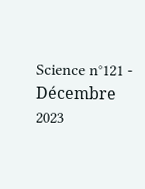Science n°121 - Décembre 2023